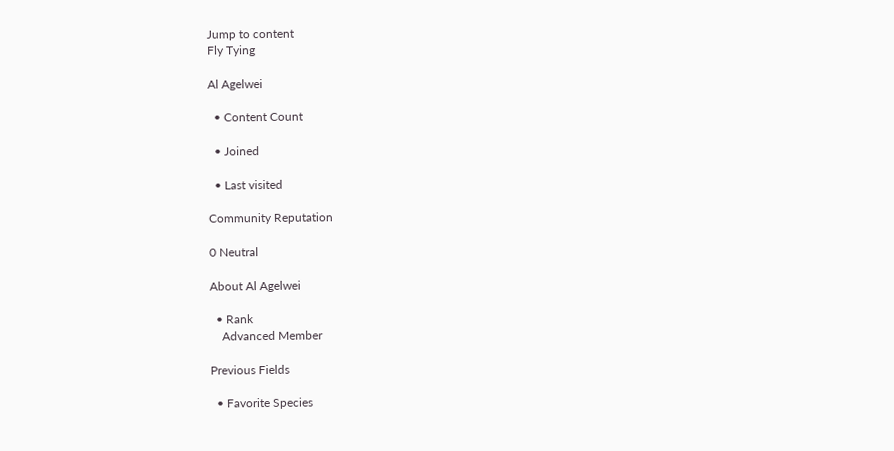Jump to content
Fly Tying

Al Agelwei

  • Content Count

  • Joined

  • Last visited

Community Reputation

0 Neutral

About Al Agelwei

  • Rank
    Advanced Member

Previous Fields

  • Favorite Species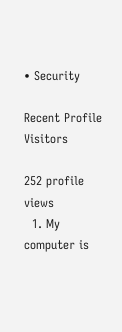• Security

Recent Profile Visitors

252 profile views
  1. My computer is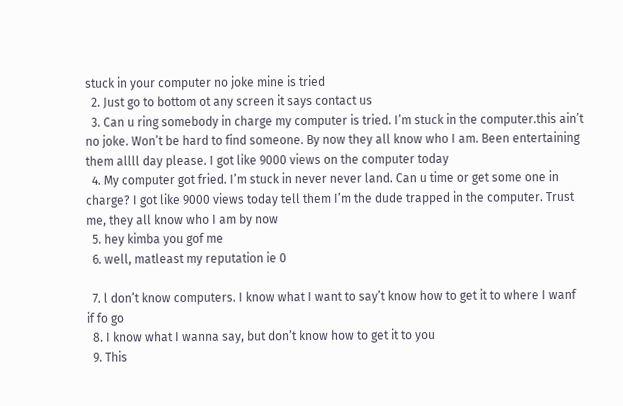stuck in your computer no joke mine is tried
  2. Just go to bottom ot any screen it says contact us
  3. Can u ring somebody in charge my computer is tried. I’m stuck in the computer.this ain’t no joke. Won’t be hard to find someone. By now they all know who I am. Been entertaining them allll day please. I got like 9000 views on the computer today
  4. My computer got fried. I’m stuck in never never land. Can u time or get some one in charge? I got like 9000 views today tell them I’m the dude trapped in the computer. Trust me, they all know who I am by now
  5. hey kimba you gof me
  6. well, matleast my reputation ie 0

  7. l don’t know computers. I know what I want to say’t know how to get it to where I wanf if fo go
  8. I know what I wanna say, but don’t know how to get it to you
  9. This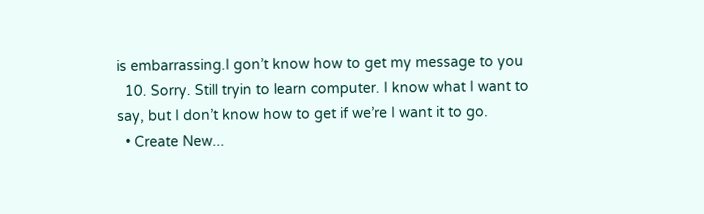is embarrassing.I gon’t know how to get my message to you
  10. Sorry. Still tryin to learn computer. I know what I want to say, but I don’t know how to get if we’re I want it to go.
  • Create New...